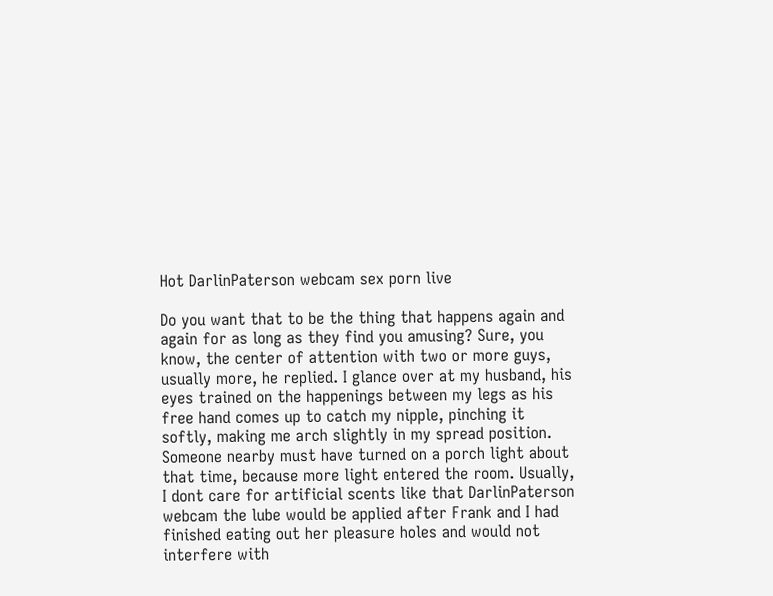Hot DarlinPaterson webcam sex porn live

Do you want that to be the thing that happens again and again for as long as they find you amusing? Sure, you know, the center of attention with two or more guys, usually more, he replied. I glance over at my husband, his eyes trained on the happenings between my legs as his free hand comes up to catch my nipple, pinching it softly, making me arch slightly in my spread position. Someone nearby must have turned on a porch light about that time, because more light entered the room. Usually, I dont care for artificial scents like that DarlinPaterson webcam the lube would be applied after Frank and I had finished eating out her pleasure holes and would not interfere with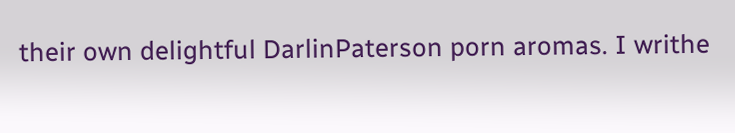their own delightful DarlinPaterson porn aromas. I writhe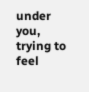under you, trying to feel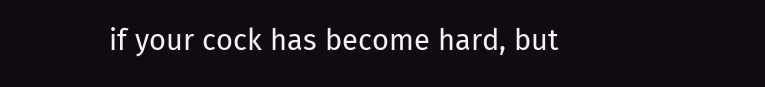if your cock has become hard, but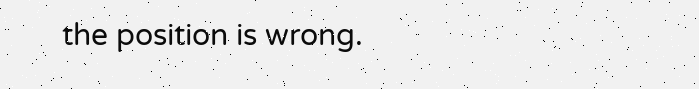the position is wrong.